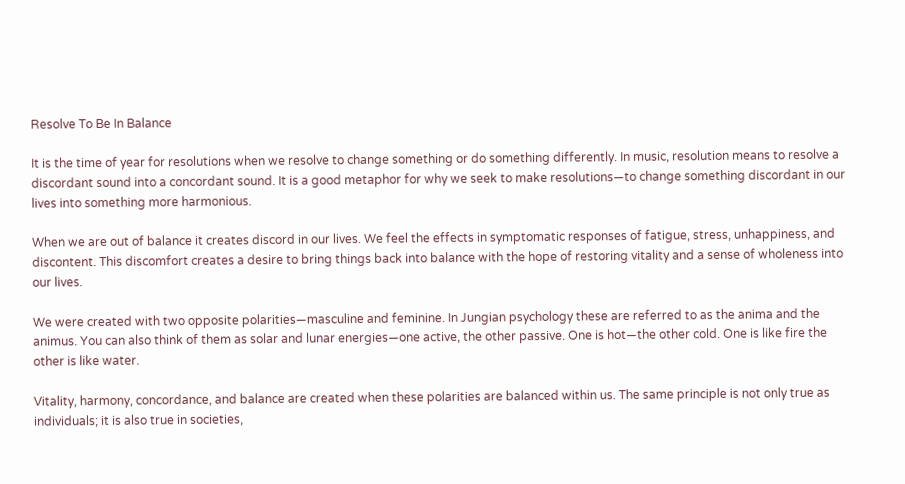Resolve To Be In Balance

It is the time of year for resolutions when we resolve to change something or do something differently. In music, resolution means to resolve a discordant sound into a concordant sound. It is a good metaphor for why we seek to make resolutions—to change something discordant in our lives into something more harmonious.

When we are out of balance it creates discord in our lives. We feel the effects in symptomatic responses of fatigue, stress, unhappiness, and discontent. This discomfort creates a desire to bring things back into balance with the hope of restoring vitality and a sense of wholeness into our lives.

We were created with two opposite polarities—masculine and feminine. In Jungian psychology these are referred to as the anima and the animus. You can also think of them as solar and lunar energies—one active, the other passive. One is hot—the other cold. One is like fire the other is like water.

Vitality, harmony, concordance, and balance are created when these polarities are balanced within us. The same principle is not only true as individuals; it is also true in societies,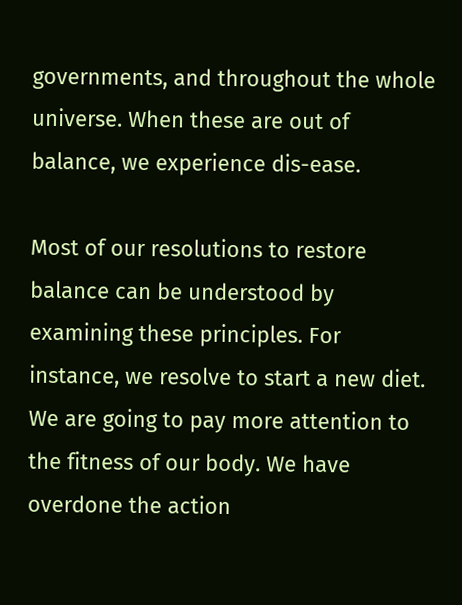governments, and throughout the whole universe. When these are out of balance, we experience dis-ease.

Most of our resolutions to restore balance can be understood by examining these principles. For instance, we resolve to start a new diet. We are going to pay more attention to the fitness of our body. We have overdone the action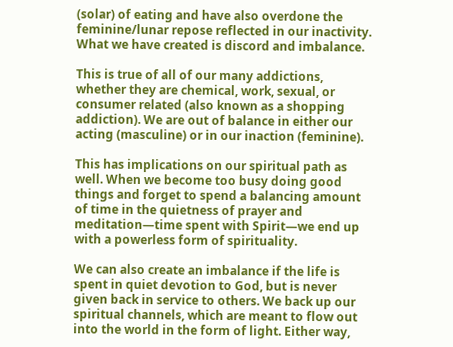(solar) of eating and have also overdone the feminine/lunar repose reflected in our inactivity. What we have created is discord and imbalance.

This is true of all of our many addictions, whether they are chemical, work, sexual, or consumer related (also known as a shopping addiction). We are out of balance in either our acting (masculine) or in our inaction (feminine).

This has implications on our spiritual path as well. When we become too busy doing good things and forget to spend a balancing amount of time in the quietness of prayer and meditation—time spent with Spirit—we end up with a powerless form of spirituality.

We can also create an imbalance if the life is spent in quiet devotion to God, but is never given back in service to others. We back up our spiritual channels, which are meant to flow out into the world in the form of light. Either way,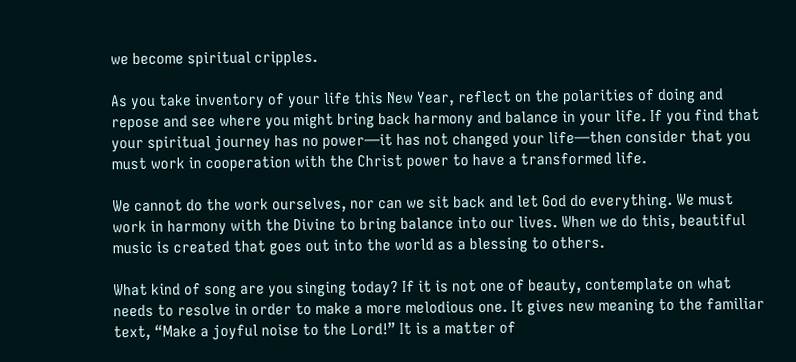we become spiritual cripples.

As you take inventory of your life this New Year, reflect on the polarities of doing and repose and see where you might bring back harmony and balance in your life. If you find that your spiritual journey has no power—it has not changed your life—then consider that you must work in cooperation with the Christ power to have a transformed life.

We cannot do the work ourselves, nor can we sit back and let God do everything. We must work in harmony with the Divine to bring balance into our lives. When we do this, beautiful music is created that goes out into the world as a blessing to others.

What kind of song are you singing today? If it is not one of beauty, contemplate on what needs to resolve in order to make a more melodious one. It gives new meaning to the familiar text, “Make a joyful noise to the Lord!” It is a matter of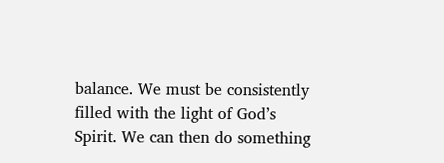balance. We must be consistently filled with the light of God’s Spirit. We can then do something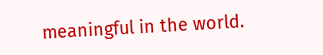meaningful in the world.